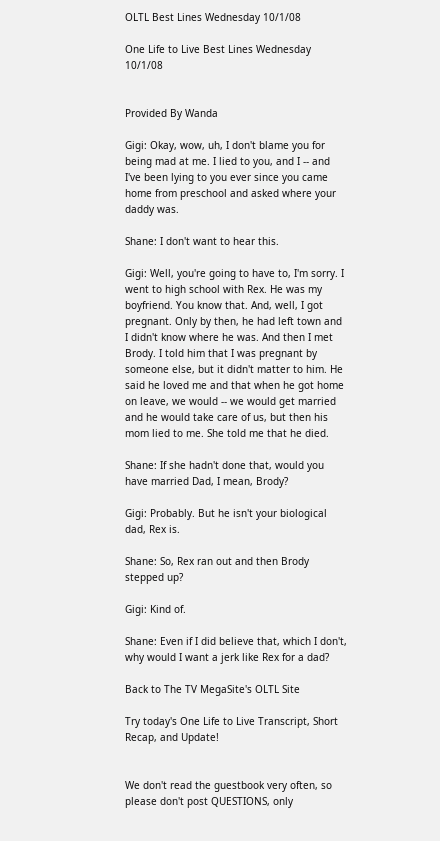OLTL Best Lines Wednesday 10/1/08

One Life to Live Best Lines Wednesday 10/1/08


Provided By Wanda

Gigi: Okay, wow, uh, I don't blame you for being mad at me. I lied to you, and I -- and I've been lying to you ever since you came home from preschool and asked where your daddy was.

Shane: I don't want to hear this.

Gigi: Well, you're going to have to, I'm sorry. I went to high school with Rex. He was my boyfriend. You know that. And, well, I got pregnant. Only by then, he had left town and I didn't know where he was. And then I met Brody. I told him that I was pregnant by someone else, but it didn't matter to him. He said he loved me and that when he got home on leave, we would -- we would get married and he would take care of us, but then his mom lied to me. She told me that he died.

Shane: If she hadn't done that, would you have married Dad, I mean, Brody?

Gigi: Probably. But he isn't your biological dad, Rex is.

Shane: So, Rex ran out and then Brody stepped up?

Gigi: Kind of.

Shane: Even if I did believe that, which I don't, why would I want a jerk like Rex for a dad?

Back to The TV MegaSite's OLTL Site

Try today's One Life to Live Transcript, Short Recap, and Update!


We don't read the guestbook very often, so please don't post QUESTIONS, only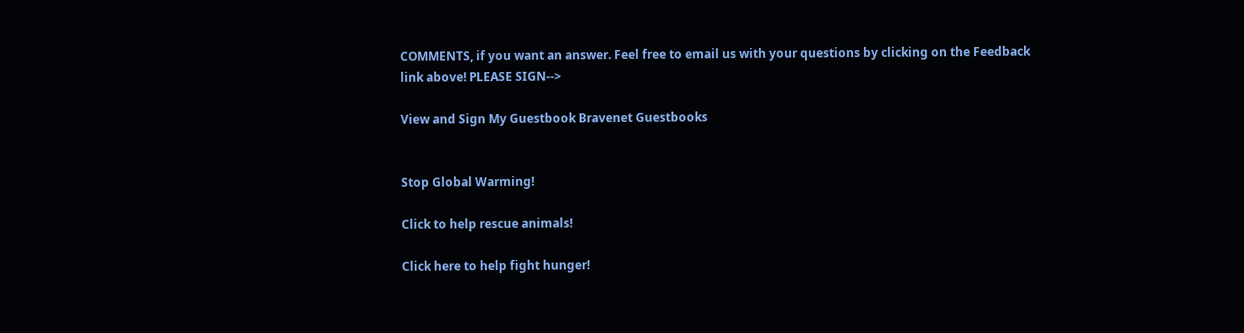COMMENTS, if you want an answer. Feel free to email us with your questions by clicking on the Feedback link above! PLEASE SIGN-->

View and Sign My Guestbook Bravenet Guestbooks


Stop Global Warming!

Click to help rescue animals!

Click here to help fight hunger!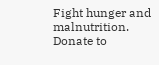Fight hunger and malnutrition.
Donate to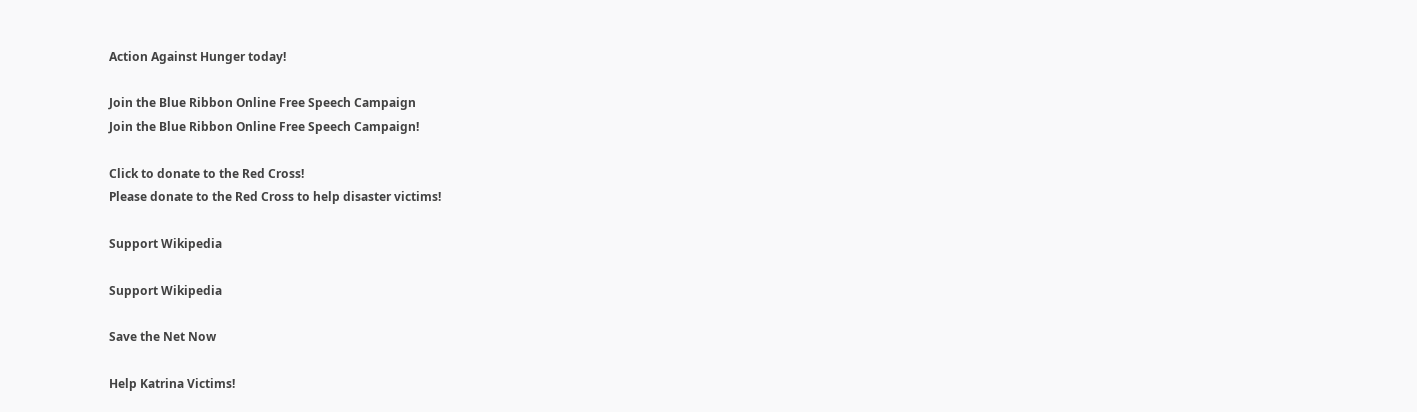Action Against Hunger today!

Join the Blue Ribbon Online Free Speech Campaign
Join the Blue Ribbon Online Free Speech Campaign!

Click to donate to the Red Cross!
Please donate to the Red Cross to help disaster victims!

Support Wikipedia

Support Wikipedia

Save the Net Now

Help Katrina Victims!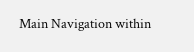Main Navigation within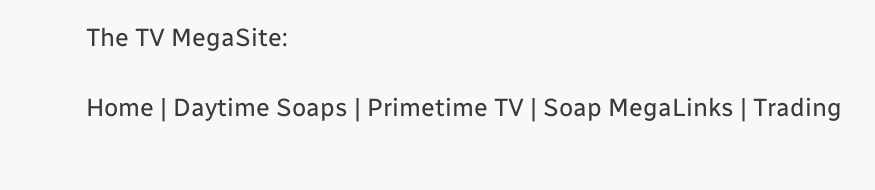The TV MegaSite:

Home | Daytime Soaps | Primetime TV | Soap MegaLinks | Trading